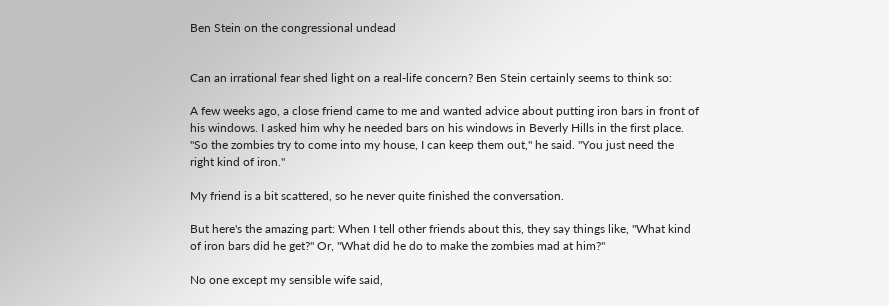Ben Stein on the congressional undead


Can an irrational fear shed light on a real-life concern? Ben Stein certainly seems to think so:

A few weeks ago, a close friend came to me and wanted advice about putting iron bars in front of his windows. I asked him why he needed bars on his windows in Beverly Hills in the first place. "So the zombies try to come into my house, I can keep them out," he said. "You just need the right kind of iron."

My friend is a bit scattered, so he never quite finished the conversation.

But here's the amazing part: When I tell other friends about this, they say things like, "What kind of iron bars did he get?" Or, "What did he do to make the zombies mad at him?"

No one except my sensible wife said,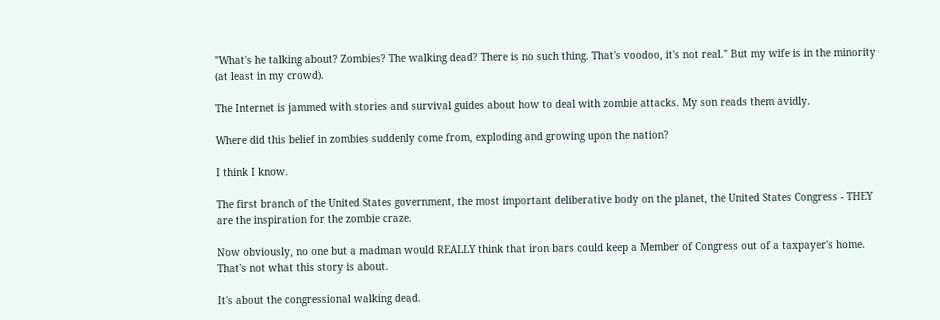"What's he talking about? Zombies? The walking dead? There is no such thing. That's voodoo, it's not real." But my wife is in the minority (at least in my crowd).

The Internet is jammed with stories and survival guides about how to deal with zombie attacks. My son reads them avidly.

Where did this belief in zombies suddenly come from, exploding and growing upon the nation?

I think I know.

The first branch of the United States government, the most important deliberative body on the planet, the United States Congress - THEY are the inspiration for the zombie craze.

Now obviously, no one but a madman would REALLY think that iron bars could keep a Member of Congress out of a taxpayer's home. That's not what this story is about.

It's about the congressional walking dead.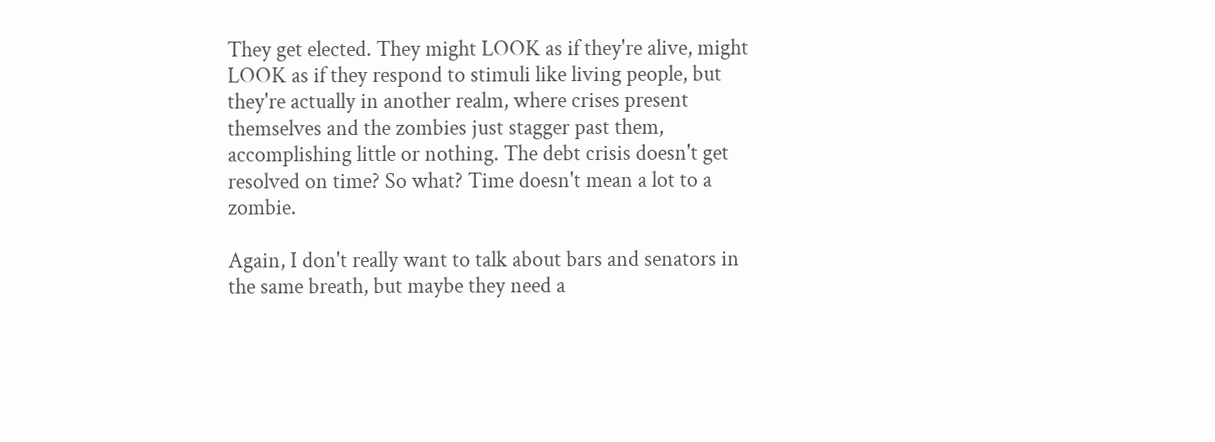They get elected. They might LOOK as if they're alive, might LOOK as if they respond to stimuli like living people, but they're actually in another realm, where crises present themselves and the zombies just stagger past them, accomplishing little or nothing. The debt crisis doesn't get resolved on time? So what? Time doesn't mean a lot to a zombie.

Again, I don't really want to talk about bars and senators in the same breath, but maybe they need a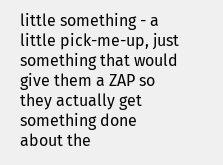little something - a little pick-me-up, just something that would give them a ZAP so they actually get something done about the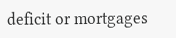deficit or mortgages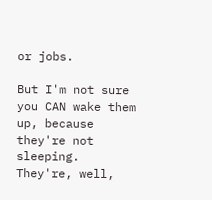or jobs.

But I'm not sure you CAN wake them up, because they're not sleeping. They're, well,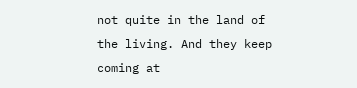not quite in the land of the living. And they keep coming at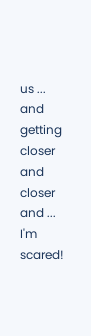us ... and getting closer and closer and ... I'm scared!